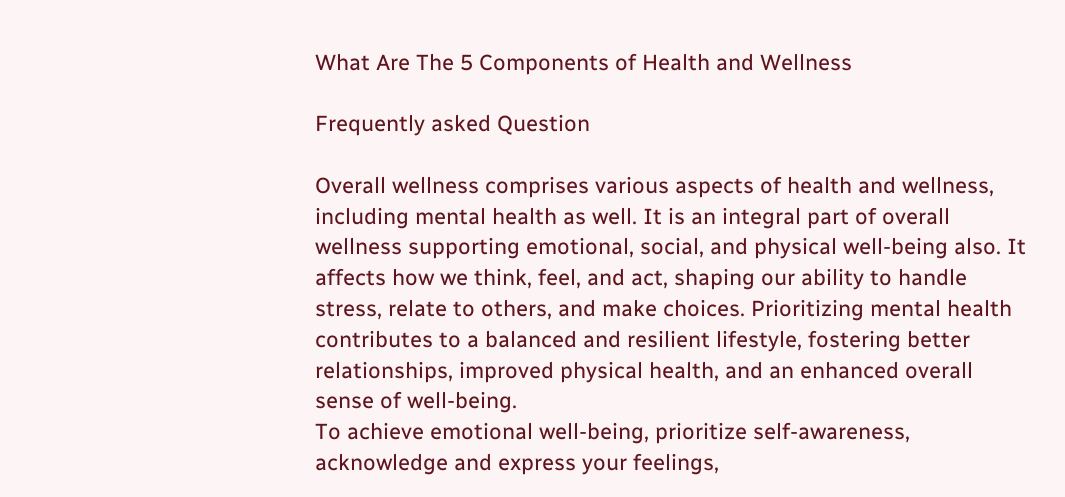What Are The 5 Components of Health and Wellness

Frequently asked Question

Overall wellness comprises various aspects of health and wellness, including mental health as well. It is an integral part of overall wellness supporting emotional, social, and physical well-being also. It affects how we think, feel, and act, shaping our ability to handle stress, relate to others, and make choices. Prioritizing mental health contributes to a balanced and resilient lifestyle, fostering better relationships, improved physical health, and an enhanced overall sense of well-being.
To achieve emotional well-being, prioritize self-awareness, acknowledge and express your feelings,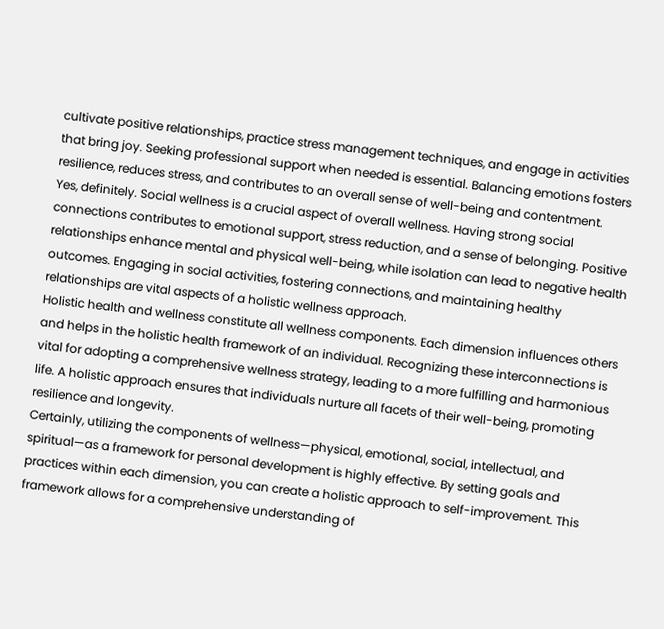cultivate positive relationships, practice stress management techniques, and engage in activities that bring joy. Seeking professional support when needed is essential. Balancing emotions fosters resilience, reduces stress, and contributes to an overall sense of well-being and contentment.
Yes, definitely. Social wellness is a crucial aspect of overall wellness. Having strong social connections contributes to emotional support, stress reduction, and a sense of belonging. Positive relationships enhance mental and physical well-being, while isolation can lead to negative health outcomes. Engaging in social activities, fostering connections, and maintaining healthy relationships are vital aspects of a holistic wellness approach.
Holistic health and wellness constitute all wellness components. Each dimension influences others and helps in the holistic health framework of an individual. Recognizing these interconnections is vital for adopting a comprehensive wellness strategy, leading to a more fulfilling and harmonious life. A holistic approach ensures that individuals nurture all facets of their well-being, promoting resilience and longevity.
Certainly, utilizing the components of wellness—physical, emotional, social, intellectual, and spiritual—as a framework for personal development is highly effective. By setting goals and practices within each dimension, you can create a holistic approach to self-improvement. This framework allows for a comprehensive understanding of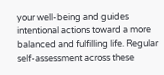your well-being and guides intentional actions toward a more balanced and fulfilling life. Regular self-assessment across these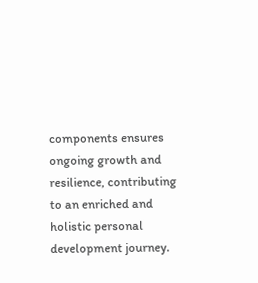components ensures ongoing growth and resilience, contributing to an enriched and holistic personal development journey.